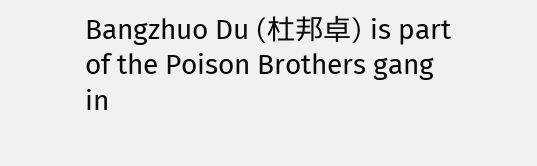Bangzhuo Du (杜邦卓) is part of the Poison Brothers gang in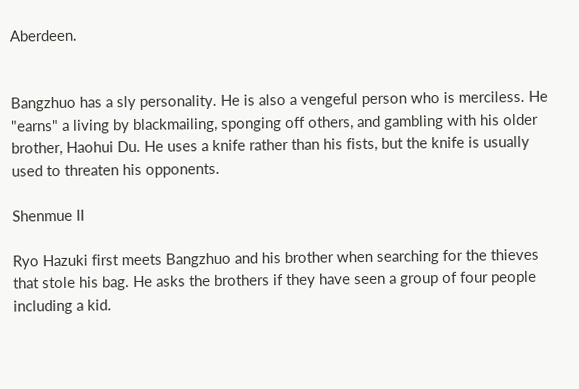Aberdeen.


Bangzhuo has a sly personality. He is also a vengeful person who is merciless. He "earns" a living by blackmailing, sponging off others, and gambling with his older brother, Haohui Du. He uses a knife rather than his fists, but the knife is usually used to threaten his opponents.

Shenmue II

Ryo Hazuki first meets Bangzhuo and his brother when searching for the thieves that stole his bag. He asks the brothers if they have seen a group of four people including a kid.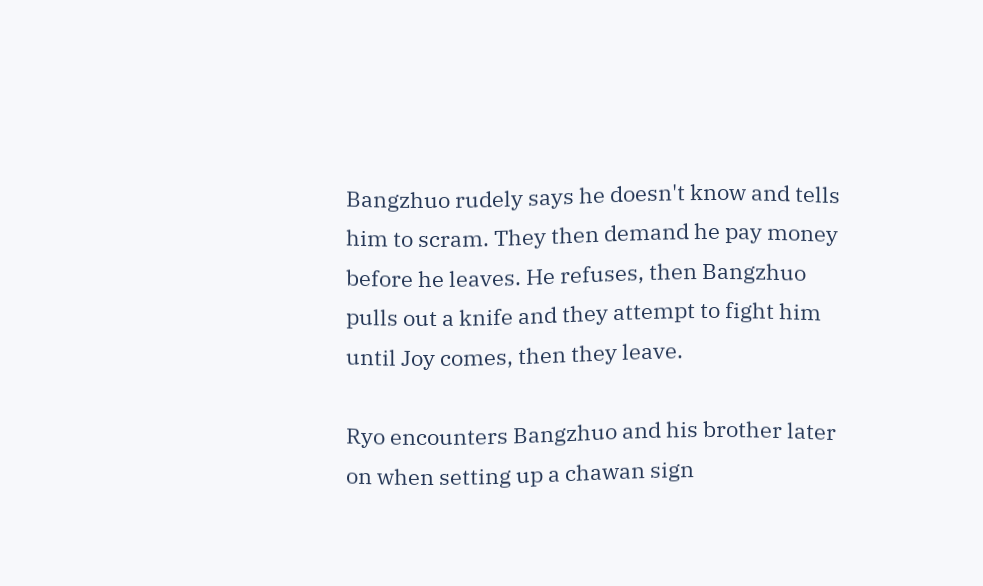Bangzhuo rudely says he doesn't know and tells him to scram. They then demand he pay money before he leaves. He refuses, then Bangzhuo pulls out a knife and they attempt to fight him until Joy comes, then they leave.

Ryo encounters Bangzhuo and his brother later on when setting up a chawan sign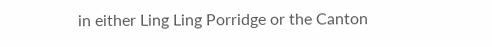in either Ling Ling Porridge or the Canton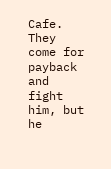Cafe. They come for payback and fight him, but he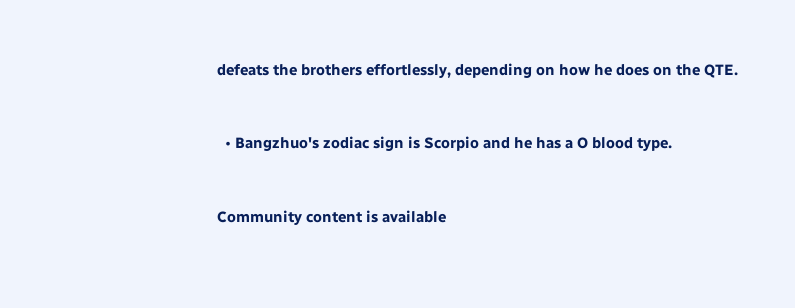defeats the brothers effortlessly, depending on how he does on the QTE.


  • Bangzhuo's zodiac sign is Scorpio and he has a O blood type.


Community content is available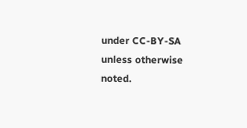under CC-BY-SA unless otherwise noted.